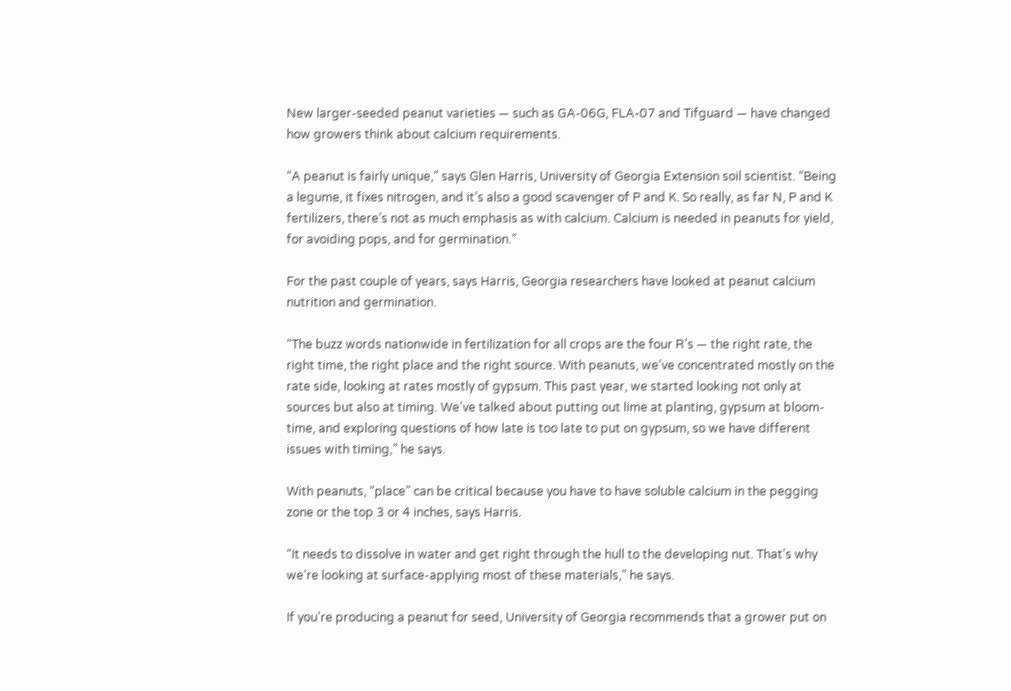New larger-seeded peanut varieties — such as GA-06G, FLA-07 and Tifguard — have changed how growers think about calcium requirements.

“A peanut is fairly unique,” says Glen Harris, University of Georgia Extension soil scientist. “Being a legume, it fixes nitrogen, and it’s also a good scavenger of P and K. So really, as far N, P and K fertilizers, there’s not as much emphasis as with calcium. Calcium is needed in peanuts for yield, for avoiding pops, and for germination.”

For the past couple of years, says Harris, Georgia researchers have looked at peanut calcium nutrition and germination.

“The buzz words nationwide in fertilization for all crops are the four R’s — the right rate, the right time, the right place and the right source. With peanuts, we’ve concentrated mostly on the rate side, looking at rates mostly of gypsum. This past year, we started looking not only at sources but also at timing. We’ve talked about putting out lime at planting, gypsum at bloom-time, and exploring questions of how late is too late to put on gypsum, so we have different issues with timing,” he says.

With peanuts, “place” can be critical because you have to have soluble calcium in the pegging zone or the top 3 or 4 inches, says Harris.

“It needs to dissolve in water and get right through the hull to the developing nut. That’s why we’re looking at surface-applying most of these materials,” he says.

If you’re producing a peanut for seed, University of Georgia recommends that a grower put on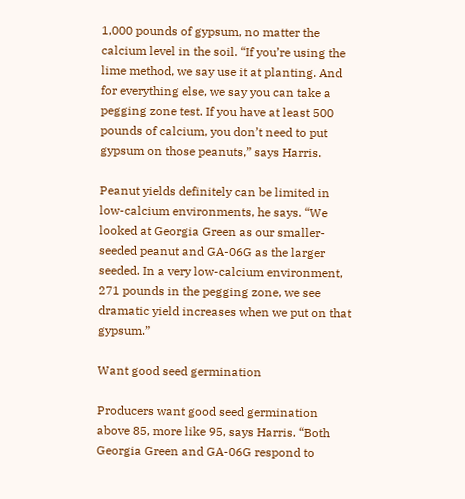1,000 pounds of gypsum, no matter the calcium level in the soil. “If you’re using the lime method, we say use it at planting. And for everything else, we say you can take a pegging zone test. If you have at least 500 pounds of calcium, you don’t need to put gypsum on those peanuts,” says Harris.

Peanut yields definitely can be limited in low-calcium environments, he says. “We looked at Georgia Green as our smaller-seeded peanut and GA-06G as the larger seeded. In a very low-calcium environment, 271 pounds in the pegging zone, we see dramatic yield increases when we put on that gypsum.”

Want good seed germination

Producers want good seed germination above 85, more like 95, says Harris. “Both Georgia Green and GA-06G respond to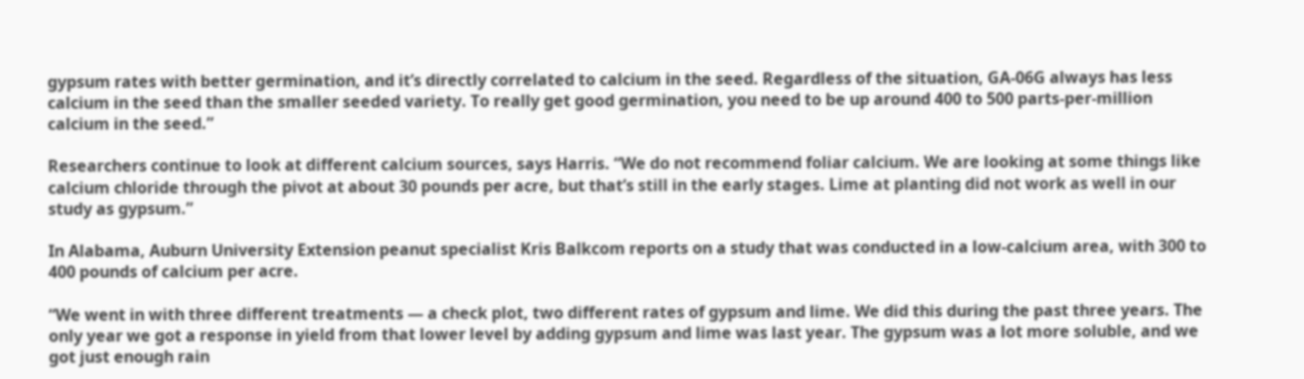gypsum rates with better germination, and it’s directly correlated to calcium in the seed. Regardless of the situation, GA-06G always has less calcium in the seed than the smaller seeded variety. To really get good germination, you need to be up around 400 to 500 parts-per-million calcium in the seed.”

Researchers continue to look at different calcium sources, says Harris. “We do not recommend foliar calcium. We are looking at some things like calcium chloride through the pivot at about 30 pounds per acre, but that’s still in the early stages. Lime at planting did not work as well in our study as gypsum.”

In Alabama, Auburn University Extension peanut specialist Kris Balkcom reports on a study that was conducted in a low-calcium area, with 300 to 400 pounds of calcium per acre.

“We went in with three different treatments — a check plot, two different rates of gypsum and lime. We did this during the past three years. The only year we got a response in yield from that lower level by adding gypsum and lime was last year. The gypsum was a lot more soluble, and we got just enough rain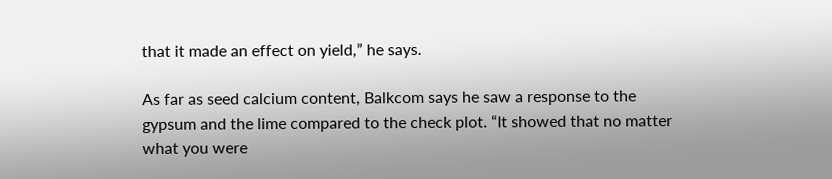that it made an effect on yield,” he says.

As far as seed calcium content, Balkcom says he saw a response to the gypsum and the lime compared to the check plot. “It showed that no matter what you were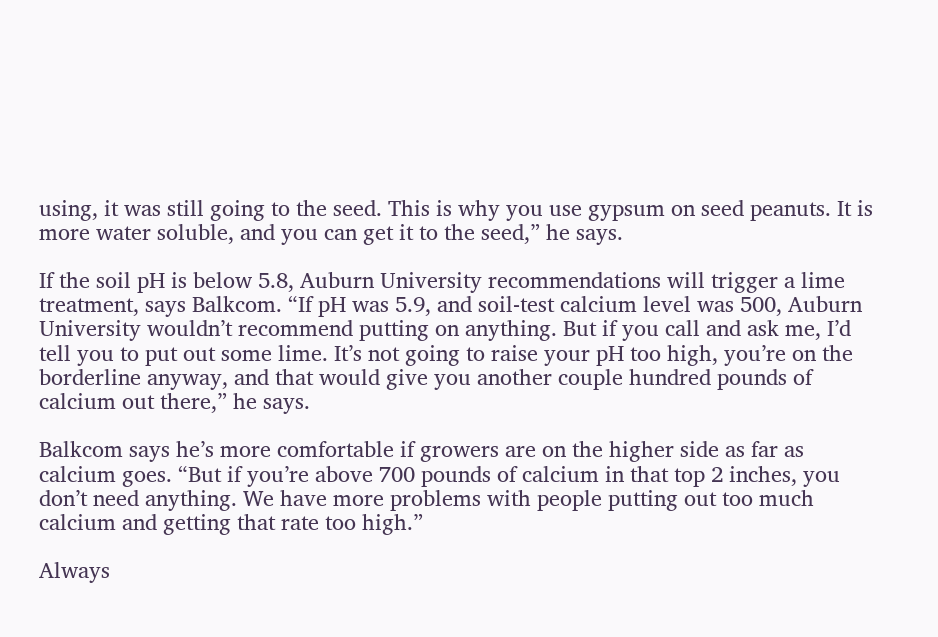using, it was still going to the seed. This is why you use gypsum on seed peanuts. It is more water soluble, and you can get it to the seed,” he says.

If the soil pH is below 5.8, Auburn University recommendations will trigger a lime treatment, says Balkcom. “If pH was 5.9, and soil-test calcium level was 500, Auburn University wouldn’t recommend putting on anything. But if you call and ask me, I’d tell you to put out some lime. It’s not going to raise your pH too high, you’re on the borderline anyway, and that would give you another couple hundred pounds of calcium out there,” he says.

Balkcom says he’s more comfortable if growers are on the higher side as far as calcium goes. “But if you’re above 700 pounds of calcium in that top 2 inches, you don’t need anything. We have more problems with people putting out too much calcium and getting that rate too high.”

Always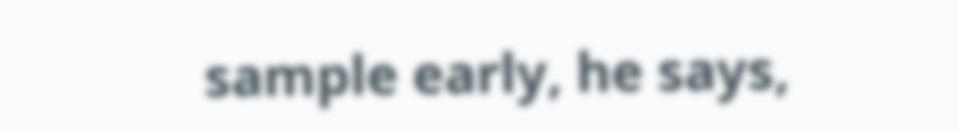sample early, he says,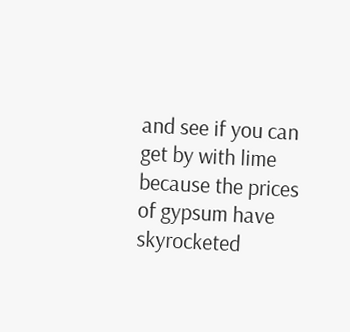and see if you can get by with lime because the prices of gypsum have skyrocketed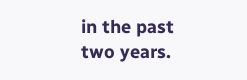in the past two years.